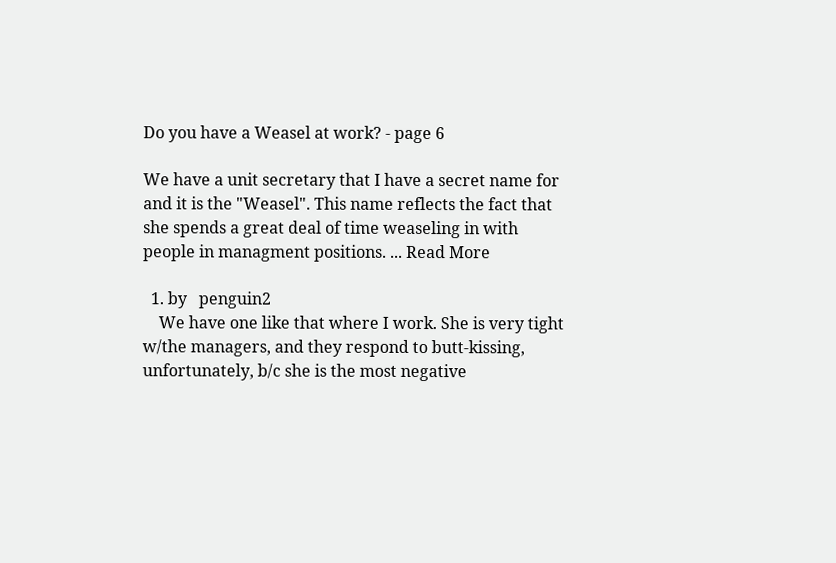Do you have a Weasel at work? - page 6

We have a unit secretary that I have a secret name for and it is the "Weasel". This name reflects the fact that she spends a great deal of time weaseling in with people in managment positions. ... Read More

  1. by   penguin2
    We have one like that where I work. She is very tight w/the managers, and they respond to butt-kissing, unfortunately, b/c she is the most negative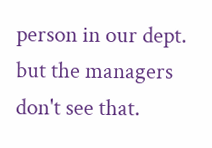person in our dept. but the managers don't see that.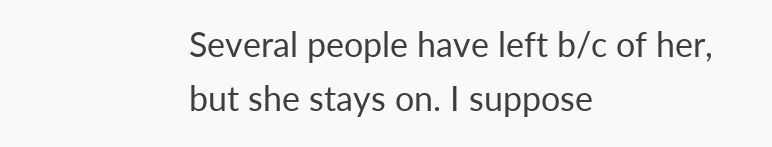Several people have left b/c of her, but she stays on. I suppose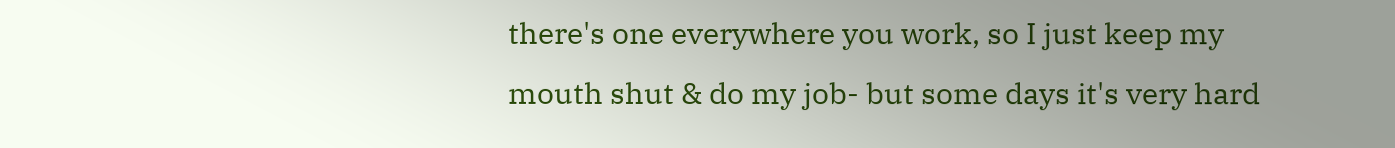there's one everywhere you work, so I just keep my mouth shut & do my job- but some days it's very hard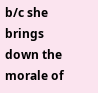b/c she brings down the morale of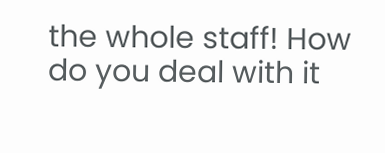the whole staff! How do you deal with it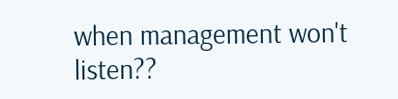when management won't listen??